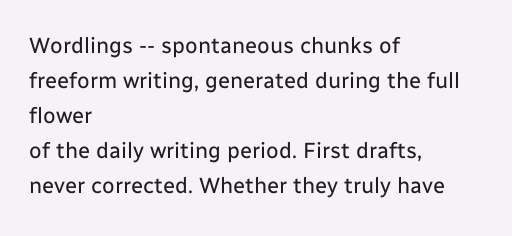Wordlings -- spontaneous chunks of freeform writing, generated during the full flower
of the daily writing period. First drafts, never corrected. Whether they truly have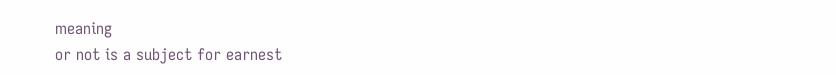meaning
or not is a subject for earnest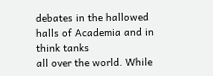debates in the hallowed halls of Academia and in think tanks
all over the world. While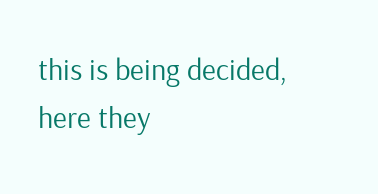this is being decided, here they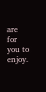are for you to enjoy.